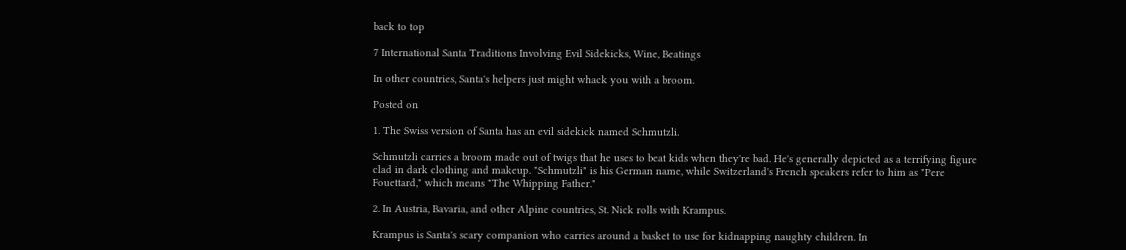back to top

7 International Santa Traditions Involving Evil Sidekicks, Wine, Beatings

In other countries, Santa's helpers just might whack you with a broom.

Posted on

1. The Swiss version of Santa has an evil sidekick named Schmutzli.

Schmutzli carries a broom made out of twigs that he uses to beat kids when they're bad. He's generally depicted as a terrifying figure clad in dark clothing and makeup. "Schmutzli" is his German name, while Switzerland's French speakers refer to him as "Pere Fouettard," which means "The Whipping Father."

2. In Austria, Bavaria, and other Alpine countries, St. Nick rolls with Krampus.

Krampus is Santa's scary companion who carries around a basket to use for kidnapping naughty children. In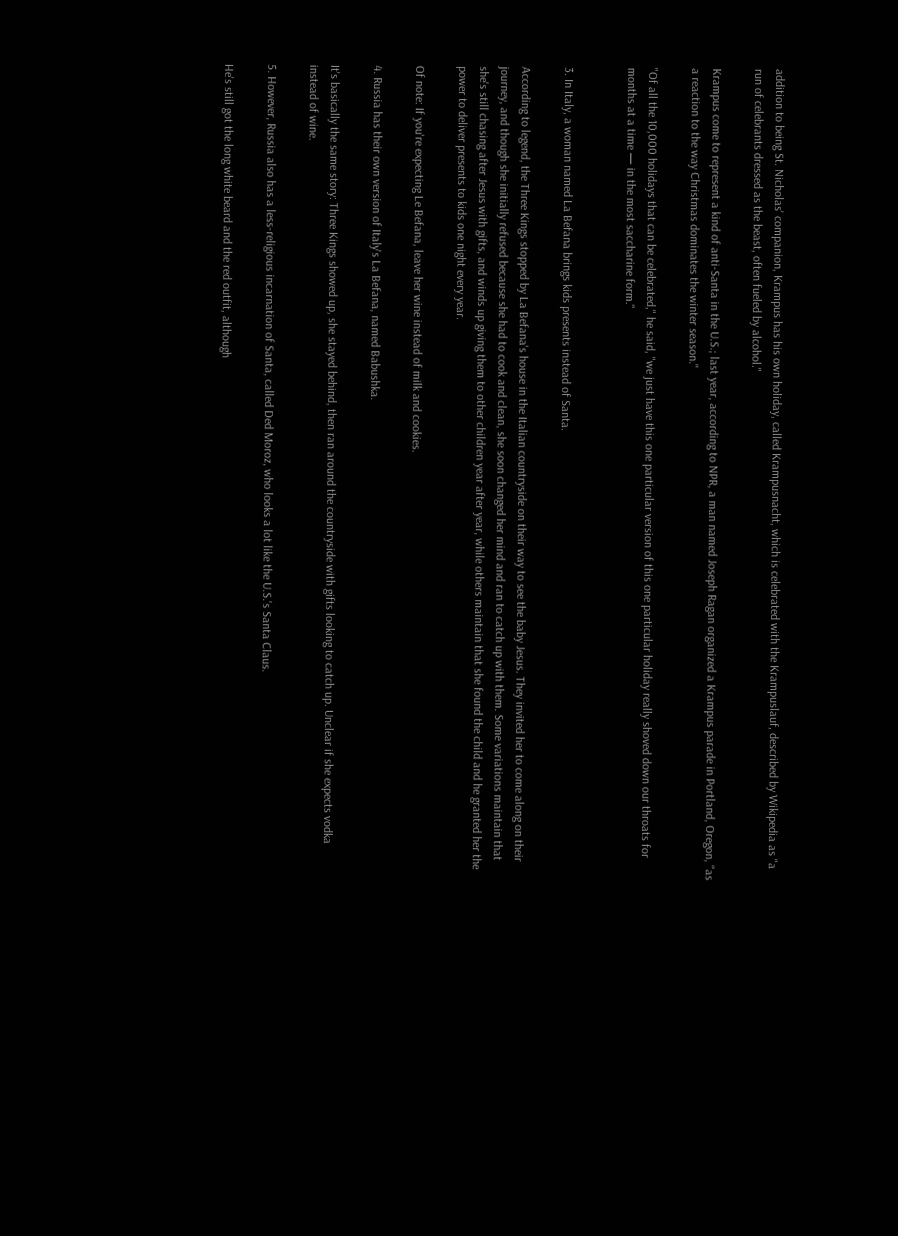addition to being St. Nicholas' companion, Krampus has his own holiday, called Krampusnacht, which is celebrated with the Krampuslauf, described by Wikipedia as "a run of celebrants dressed as the beast, often fueled by alcohol."

Krampus come to represent a kind of anti-Santa in the U.S.; last year, according to NPR, a man named Joseph Ragan organized a Krampus parade in Portland, Oregon, "as a reaction to the way Christmas dominates the winter season."

"Of all the 10,000 holidays that can be celebrated," he said, "we just have this one particular version of this one particular holiday really shoved down our throats for months at a time — in the most saccharine form."


3. In Italy, a woman named La Befana brings kids presents instead of Santa.

According to legend, the Three Kings stopped by La Befana's house in the Italian countryside on their way to see the baby Jesus. They invited her to come along on their journey, and though she initially refused because she had to cook and clean, she soon changed her mind and ran to catch up with them. Some variations maintain that she's still chasing after Jesus with gifts, and winds up giving them to other children year after year, while others maintain that she found the child and he granted her the power to deliver presents to kids one night every year.

Of note: If you're expecting Le Befana, leave her wine instead of milk and cookies.

4. Russia has their own version of Italy's La Befana, named Babushka.

It's basically the same story: Three Kings showed up, she stayed behind, then ran around the countryside with gifts looking to catch up. Unclear if she expects vodka instead of wine.

5. However, Russia also has a less-religious incarnation of Santa, called Ded Moroz, who looks a lot like the U.S.'s Santa Claus.

He's still got the long white beard and the red outfit, although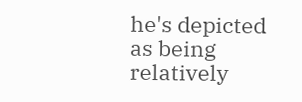he's depicted as being relatively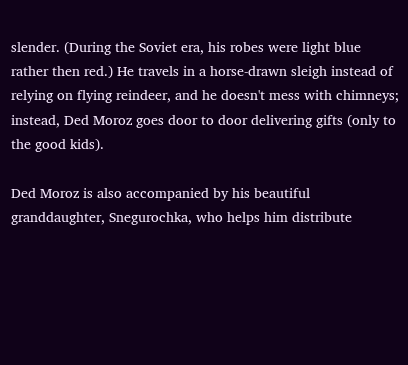slender. (During the Soviet era, his robes were light blue rather then red.) He travels in a horse-drawn sleigh instead of relying on flying reindeer, and he doesn't mess with chimneys; instead, Ded Moroz goes door to door delivering gifts (only to the good kids).

Ded Moroz is also accompanied by his beautiful granddaughter, Snegurochka, who helps him distribute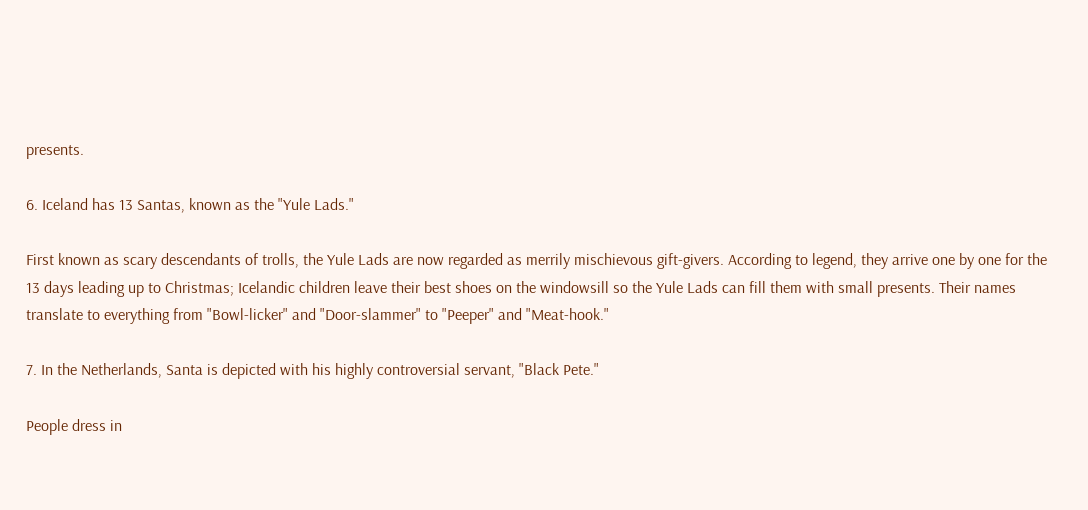presents.

6. Iceland has 13 Santas, known as the "Yule Lads."

First known as scary descendants of trolls, the Yule Lads are now regarded as merrily mischievous gift-givers. According to legend, they arrive one by one for the 13 days leading up to Christmas; Icelandic children leave their best shoes on the windowsill so the Yule Lads can fill them with small presents. Their names translate to everything from "Bowl-licker" and "Door-slammer" to "Peeper" and "Meat-hook."

7. In the Netherlands, Santa is depicted with his highly controversial servant, "Black Pete."

People dress in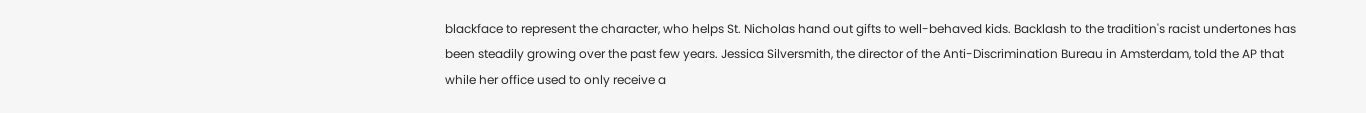blackface to represent the character, who helps St. Nicholas hand out gifts to well-behaved kids. Backlash to the tradition's racist undertones has been steadily growing over the past few years. Jessica Silversmith, the director of the Anti-Discrimination Bureau in Amsterdam, told the AP that while her office used to only receive a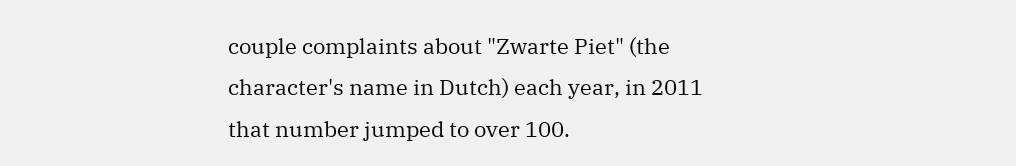couple complaints about "Zwarte Piet" (the character's name in Dutch) each year, in 2011 that number jumped to over 100.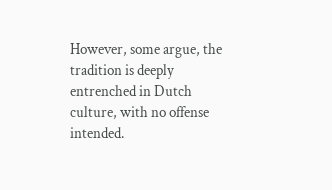However, some argue, the tradition is deeply entrenched in Dutch culture, with no offense intended.